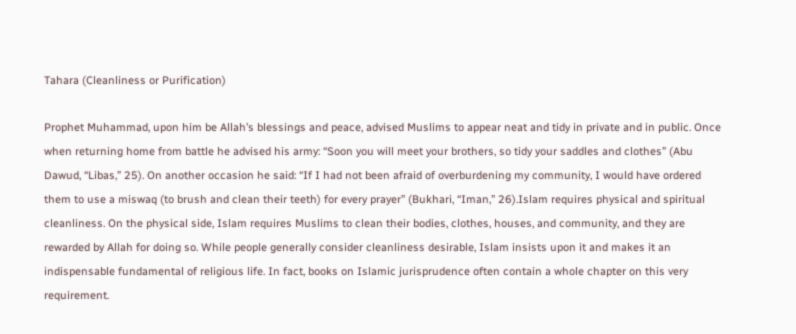Tahara (Cleanliness or Purification)

Prophet Muhammad, upon him be Allah’s blessings and peace, advised Muslims to appear neat and tidy in private and in public. Once when returning home from battle he advised his army: “Soon you will meet your brothers, so tidy your saddles and clothes” (Abu Dawud, “Libas,” 25). On another occasion he said: “If I had not been afraid of overburdening my community, I would have ordered them to use a miswaq (to brush and clean their teeth) for every prayer” (Bukhari, “Iman,” 26).Islam requires physical and spiritual cleanliness. On the physical side, Islam requires Muslims to clean their bodies, clothes, houses, and community, and they are rewarded by Allah for doing so. While people generally consider cleanliness desirable, Islam insists upon it and makes it an indispensable fundamental of religious life. In fact, books on Islamic jurisprudence often contain a whole chapter on this very requirement.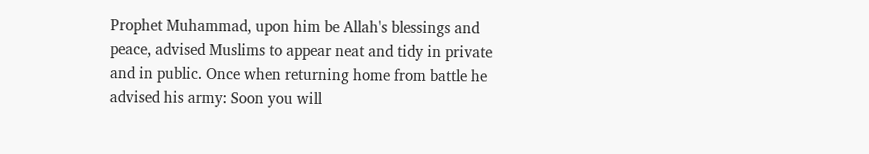Prophet Muhammad, upon him be Allah's blessings and peace, advised Muslims to appear neat and tidy in private and in public. Once when returning home from battle he advised his army: Soon you will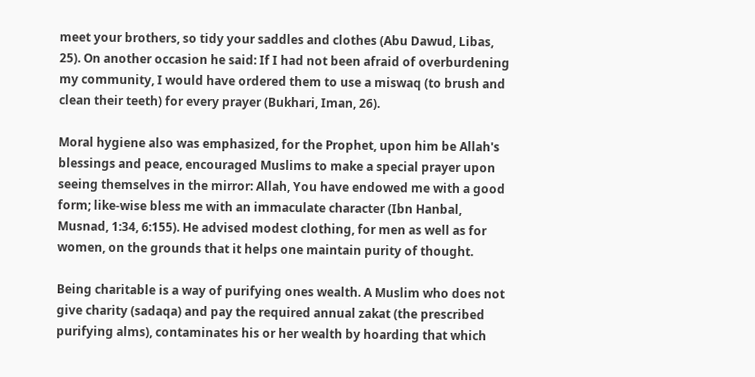meet your brothers, so tidy your saddles and clothes (Abu Dawud, Libas, 25). On another occasion he said: If I had not been afraid of overburdening my community, I would have ordered them to use a miswaq (to brush and clean their teeth) for every prayer (Bukhari, Iman, 26).

Moral hygiene also was emphasized, for the Prophet, upon him be Allah's blessings and peace, encouraged Muslims to make a special prayer upon seeing themselves in the mirror: Allah, You have endowed me with a good form; like-wise bless me with an immaculate character (Ibn Hanbal, Musnad, 1:34, 6:155). He advised modest clothing, for men as well as for women, on the grounds that it helps one maintain purity of thought.

Being charitable is a way of purifying ones wealth. A Muslim who does not give charity (sadaqa) and pay the required annual zakat (the prescribed purifying alms), contaminates his or her wealth by hoarding that which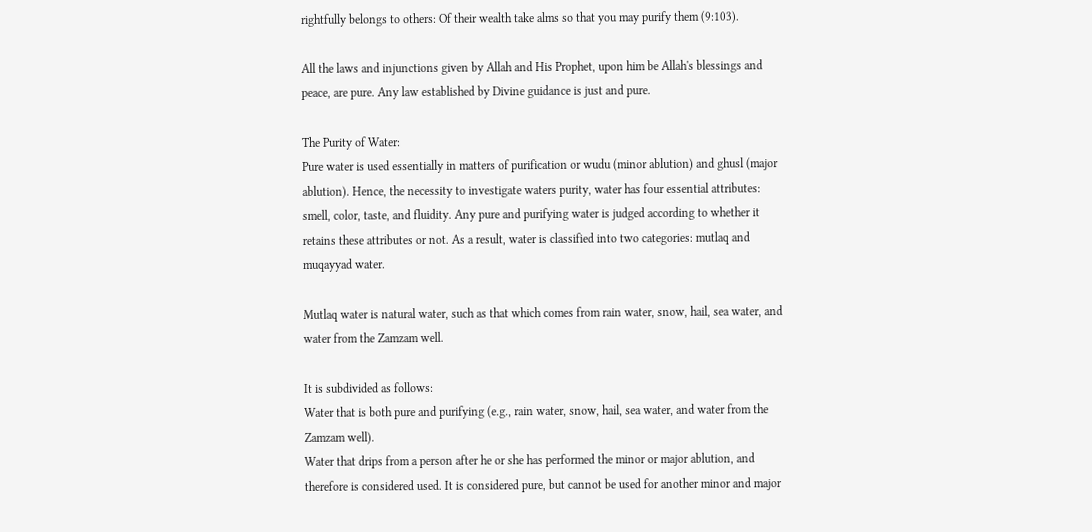rightfully belongs to others: Of their wealth take alms so that you may purify them (9:103).

All the laws and injunctions given by Allah and His Prophet, upon him be Allah's blessings and peace, are pure. Any law established by Divine guidance is just and pure.

The Purity of Water:
Pure water is used essentially in matters of purification or wudu (minor ablution) and ghusl (major ablution). Hence, the necessity to investigate waters purity, water has four essential attributes: smell, color, taste, and fluidity. Any pure and purifying water is judged according to whether it retains these attributes or not. As a result, water is classified into two categories: mutlaq and muqayyad water.

Mutlaq water is natural water, such as that which comes from rain water, snow, hail, sea water, and water from the Zamzam well.

It is subdivided as follows:
Water that is both pure and purifying (e.g., rain water, snow, hail, sea water, and water from the Zamzam well).
Water that drips from a person after he or she has performed the minor or major ablution, and therefore is considered used. It is considered pure, but cannot be used for another minor and major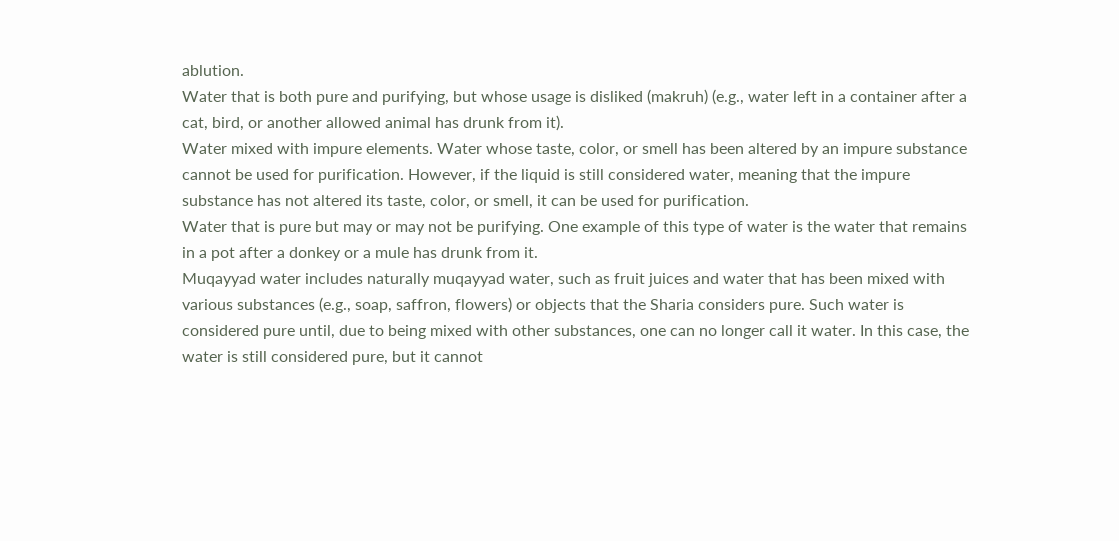ablution.
Water that is both pure and purifying, but whose usage is disliked (makruh) (e.g., water left in a container after a cat, bird, or another allowed animal has drunk from it).
Water mixed with impure elements. Water whose taste, color, or smell has been altered by an impure substance cannot be used for purification. However, if the liquid is still considered water, meaning that the impure substance has not altered its taste, color, or smell, it can be used for purification.
Water that is pure but may or may not be purifying. One example of this type of water is the water that remains in a pot after a donkey or a mule has drunk from it.
Muqayyad water includes naturally muqayyad water, such as fruit juices and water that has been mixed with various substances (e.g., soap, saffron, flowers) or objects that the Sharia considers pure. Such water is considered pure until, due to being mixed with other substances, one can no longer call it water. In this case, the water is still considered pure, but it cannot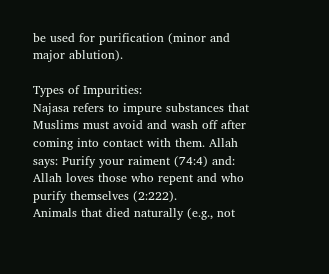be used for purification (minor and major ablution).

Types of Impurities:
Najasa refers to impure substances that Muslims must avoid and wash off after coming into contact with them. Allah says: Purify your raiment (74:4) and: Allah loves those who repent and who purify themselves (2:222).
Animals that died naturally (e.g., not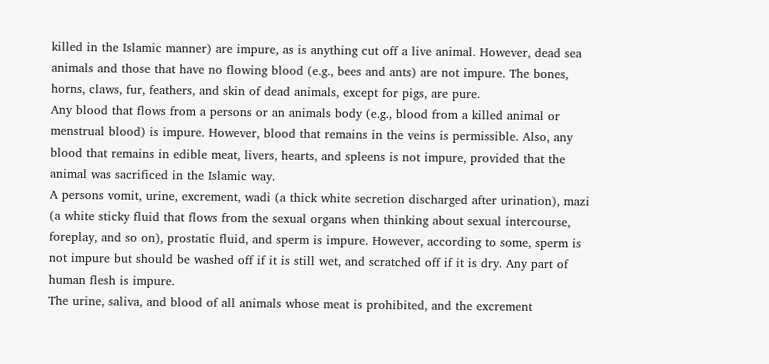killed in the Islamic manner) are impure, as is anything cut off a live animal. However, dead sea animals and those that have no flowing blood (e.g., bees and ants) are not impure. The bones, horns, claws, fur, feathers, and skin of dead animals, except for pigs, are pure.
Any blood that flows from a persons or an animals body (e.g., blood from a killed animal or menstrual blood) is impure. However, blood that remains in the veins is permissible. Also, any blood that remains in edible meat, livers, hearts, and spleens is not impure, provided that the animal was sacrificed in the Islamic way.
A persons vomit, urine, excrement, wadi (a thick white secretion discharged after urination), mazi (a white sticky fluid that flows from the sexual organs when thinking about sexual intercourse, foreplay, and so on), prostatic fluid, and sperm is impure. However, according to some, sperm is not impure but should be washed off if it is still wet, and scratched off if it is dry. Any part of human flesh is impure.
The urine, saliva, and blood of all animals whose meat is prohibited, and the excrement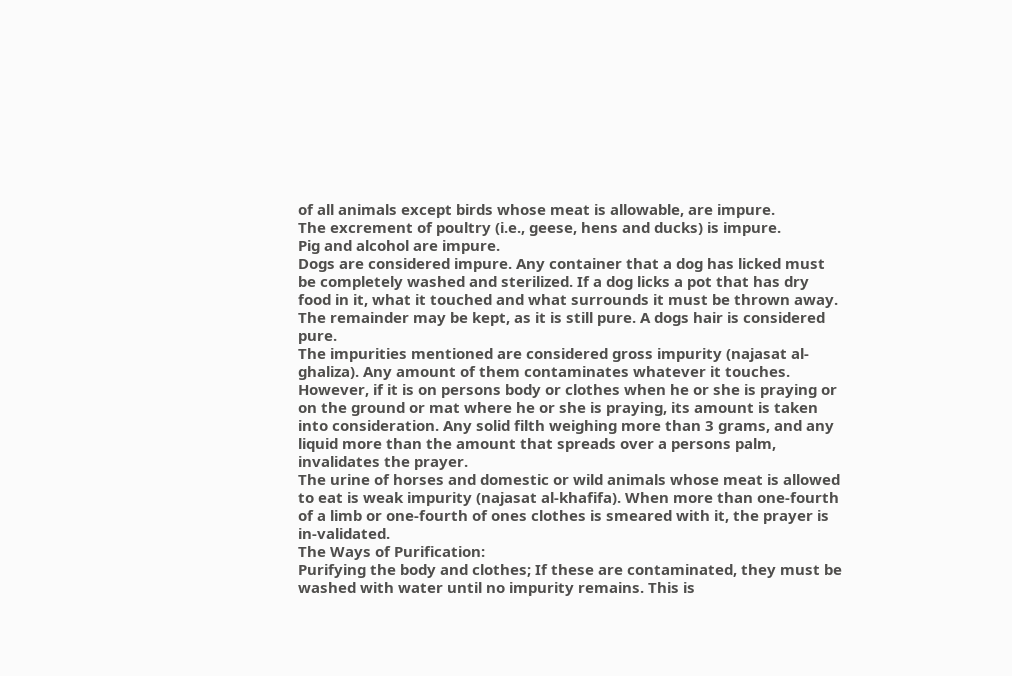of all animals except birds whose meat is allowable, are impure.
The excrement of poultry (i.e., geese, hens and ducks) is impure.
Pig and alcohol are impure.
Dogs are considered impure. Any container that a dog has licked must be completely washed and sterilized. If a dog licks a pot that has dry food in it, what it touched and what surrounds it must be thrown away. The remainder may be kept, as it is still pure. A dogs hair is considered pure.
The impurities mentioned are considered gross impurity (najasat al-ghaliza). Any amount of them contaminates whatever it touches. However, if it is on persons body or clothes when he or she is praying or on the ground or mat where he or she is praying, its amount is taken into consideration. Any solid filth weighing more than 3 grams, and any liquid more than the amount that spreads over a persons palm, invalidates the prayer.
The urine of horses and domestic or wild animals whose meat is allowed to eat is weak impurity (najasat al-khafifa). When more than one-fourth of a limb or one-fourth of ones clothes is smeared with it, the prayer is in-validated.
The Ways of Purification:
Purifying the body and clothes; If these are contaminated, they must be washed with water until no impurity remains. This is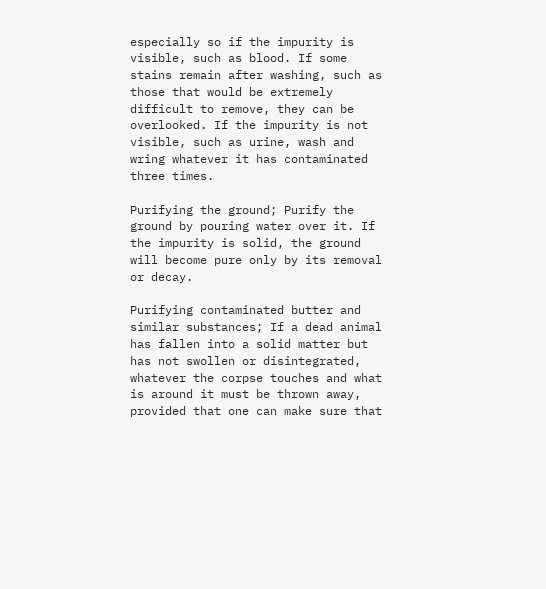especially so if the impurity is visible, such as blood. If some stains remain after washing, such as those that would be extremely difficult to remove, they can be overlooked. If the impurity is not visible, such as urine, wash and wring whatever it has contaminated three times.

Purifying the ground; Purify the ground by pouring water over it. If the impurity is solid, the ground will become pure only by its removal or decay.

Purifying contaminated butter and similar substances; If a dead animal has fallen into a solid matter but has not swollen or disintegrated, whatever the corpse touches and what is around it must be thrown away, provided that one can make sure that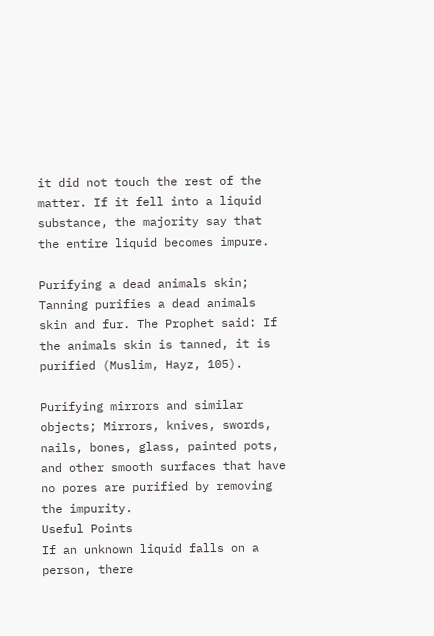it did not touch the rest of the matter. If it fell into a liquid substance, the majority say that the entire liquid becomes impure.

Purifying a dead animals skin; Tanning purifies a dead animals skin and fur. The Prophet said: If the animals skin is tanned, it is purified (Muslim, Hayz, 105).

Purifying mirrors and similar objects; Mirrors, knives, swords, nails, bones, glass, painted pots, and other smooth surfaces that have no pores are purified by removing the impurity.
Useful Points
If an unknown liquid falls on a person, there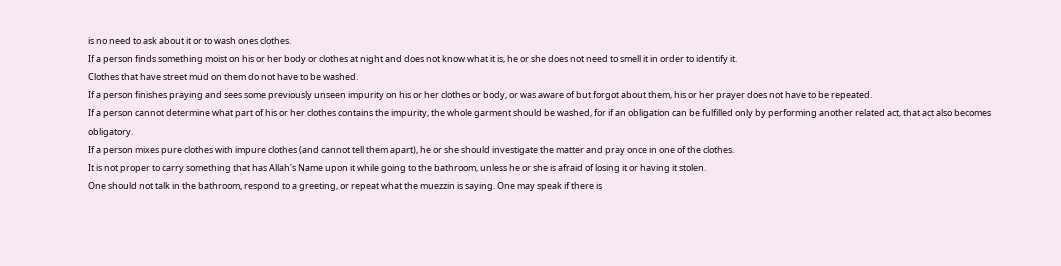is no need to ask about it or to wash ones clothes.
If a person finds something moist on his or her body or clothes at night and does not know what it is, he or she does not need to smell it in order to identify it.
Clothes that have street mud on them do not have to be washed.
If a person finishes praying and sees some previously unseen impurity on his or her clothes or body, or was aware of but forgot about them, his or her prayer does not have to be repeated.
If a person cannot determine what part of his or her clothes contains the impurity, the whole garment should be washed, for if an obligation can be fulfilled only by performing another related act, that act also becomes obligatory.
If a person mixes pure clothes with impure clothes (and cannot tell them apart), he or she should investigate the matter and pray once in one of the clothes.
It is not proper to carry something that has Allah's Name upon it while going to the bathroom, unless he or she is afraid of losing it or having it stolen.
One should not talk in the bathroom, respond to a greeting, or repeat what the muezzin is saying. One may speak if there is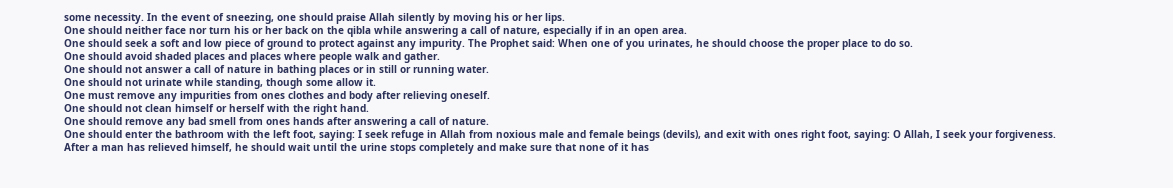some necessity. In the event of sneezing, one should praise Allah silently by moving his or her lips.
One should neither face nor turn his or her back on the qibla while answering a call of nature, especially if in an open area.
One should seek a soft and low piece of ground to protect against any impurity. The Prophet said: When one of you urinates, he should choose the proper place to do so.
One should avoid shaded places and places where people walk and gather.
One should not answer a call of nature in bathing places or in still or running water.
One should not urinate while standing, though some allow it.
One must remove any impurities from ones clothes and body after relieving oneself.
One should not clean himself or herself with the right hand.
One should remove any bad smell from ones hands after answering a call of nature.
One should enter the bathroom with the left foot, saying: I seek refuge in Allah from noxious male and female beings (devils), and exit with ones right foot, saying: O Allah, I seek your forgiveness.
After a man has relieved himself, he should wait until the urine stops completely and make sure that none of it has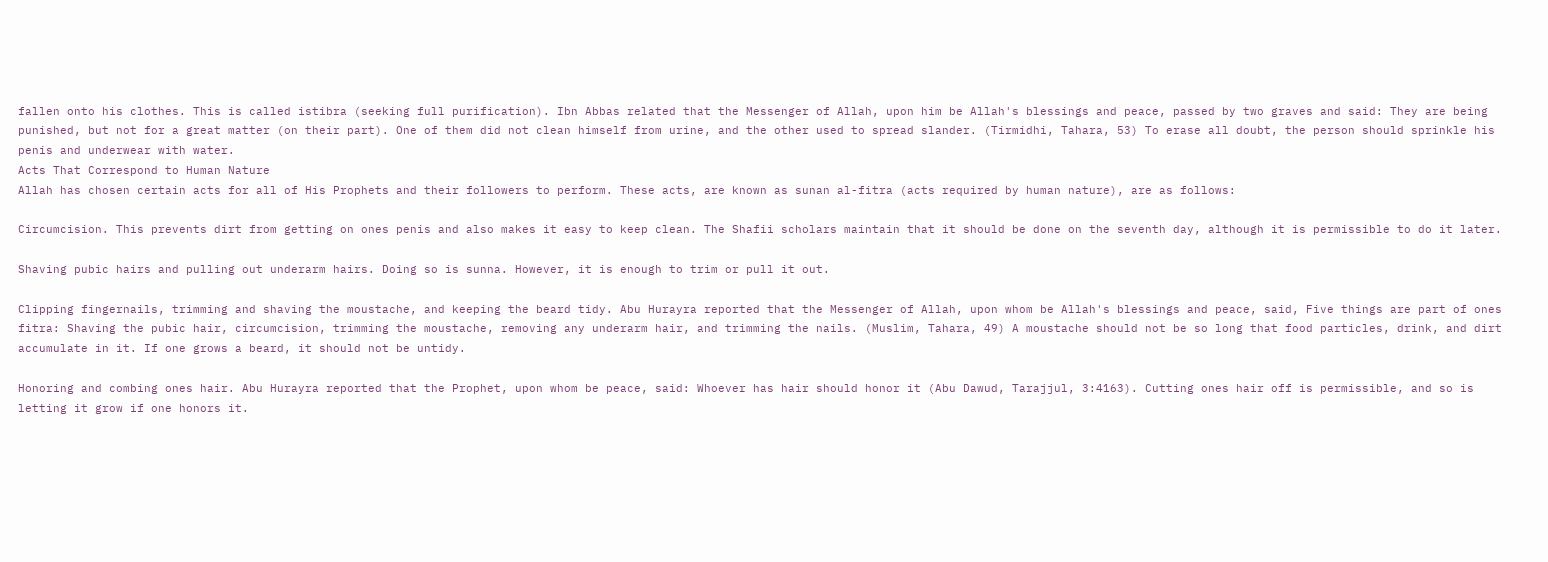fallen onto his clothes. This is called istibra (seeking full purification). Ibn Abbas related that the Messenger of Allah, upon him be Allah's blessings and peace, passed by two graves and said: They are being punished, but not for a great matter (on their part). One of them did not clean himself from urine, and the other used to spread slander. (Tirmidhi, Tahara, 53) To erase all doubt, the person should sprinkle his penis and underwear with water.
Acts That Correspond to Human Nature
Allah has chosen certain acts for all of His Prophets and their followers to perform. These acts, are known as sunan al-fitra (acts required by human nature), are as follows:

Circumcision. This prevents dirt from getting on ones penis and also makes it easy to keep clean. The Shafii scholars maintain that it should be done on the seventh day, although it is permissible to do it later.

Shaving pubic hairs and pulling out underarm hairs. Doing so is sunna. However, it is enough to trim or pull it out.

Clipping fingernails, trimming and shaving the moustache, and keeping the beard tidy. Abu Hurayra reported that the Messenger of Allah, upon whom be Allah's blessings and peace, said, Five things are part of ones fitra: Shaving the pubic hair, circumcision, trimming the moustache, removing any underarm hair, and trimming the nails. (Muslim, Tahara, 49) A moustache should not be so long that food particles, drink, and dirt accumulate in it. If one grows a beard, it should not be untidy.

Honoring and combing ones hair. Abu Hurayra reported that the Prophet, upon whom be peace, said: Whoever has hair should honor it (Abu Dawud, Tarajjul, 3:4163). Cutting ones hair off is permissible, and so is letting it grow if one honors it.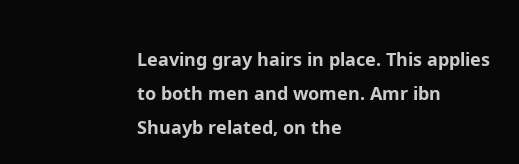Leaving gray hairs in place. This applies to both men and women. Amr ibn Shuayb related, on the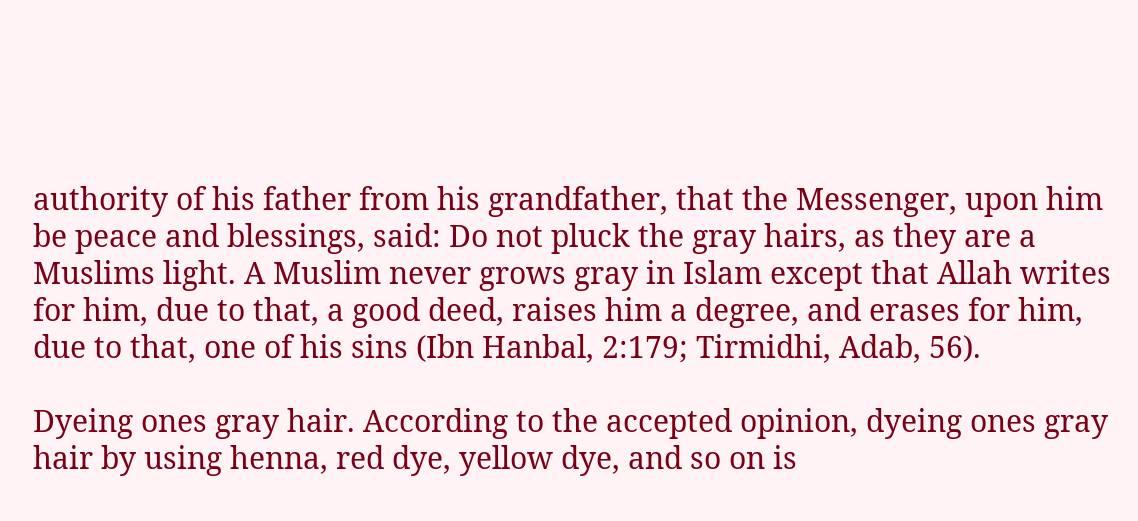authority of his father from his grandfather, that the Messenger, upon him be peace and blessings, said: Do not pluck the gray hairs, as they are a Muslims light. A Muslim never grows gray in Islam except that Allah writes for him, due to that, a good deed, raises him a degree, and erases for him, due to that, one of his sins (Ibn Hanbal, 2:179; Tirmidhi, Adab, 56).

Dyeing ones gray hair. According to the accepted opinion, dyeing ones gray hair by using henna, red dye, yellow dye, and so on is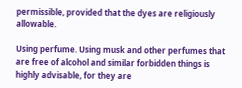permissible, provided that the dyes are religiously allowable.

Using perfume. Using musk and other perfumes that are free of alcohol and similar forbidden things is highly advisable, for they are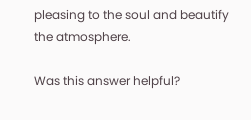pleasing to the soul and beautify the atmosphere.

Was this answer helpful?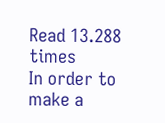Read 13.288 times
In order to make a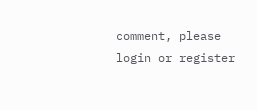comment, please login or register